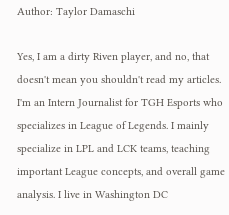Author: Taylor Damaschi

Yes, I am a dirty Riven player, and no, that doesn't mean you shouldn't read my articles. I'm an Intern Journalist for TGH Esports who specializes in League of Legends. I mainly specialize in LPL and LCK teams, teaching important League concepts, and overall game analysis. I live in Washington DC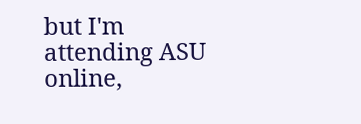but I'm attending ASU online,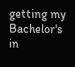getting my Bachelor's in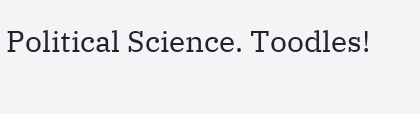Political Science. Toodles!